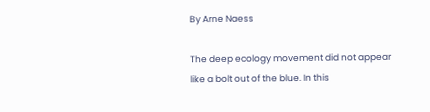By Arne Naess

The deep ecology movement did not appear like a bolt out of the blue. In this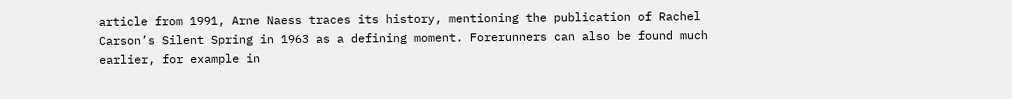article from 1991, Arne Naess traces its history, mentioning the publication of Rachel Carson’s Silent Spring in 1963 as a defining moment. Forerunners can also be found much earlier, for example in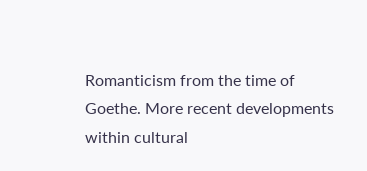Romanticism from the time of Goethe. More recent developments within cultural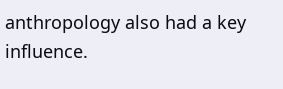anthropology also had a key influence.